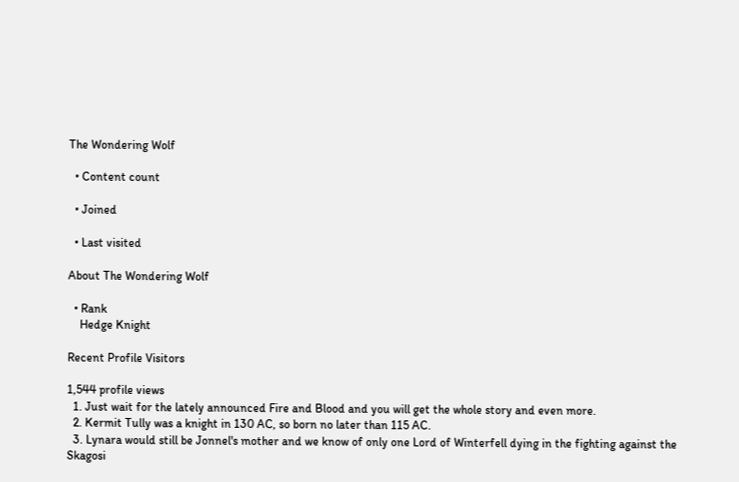The Wondering Wolf

  • Content count

  • Joined

  • Last visited

About The Wondering Wolf

  • Rank
    Hedge Knight

Recent Profile Visitors

1,544 profile views
  1. Just wait for the lately announced Fire and Blood and you will get the whole story and even more.
  2. Kermit Tully was a knight in 130 AC, so born no later than 115 AC.
  3. Lynara would still be Jonnel's mother and we know of only one Lord of Winterfell dying in the fighting against the Skagosi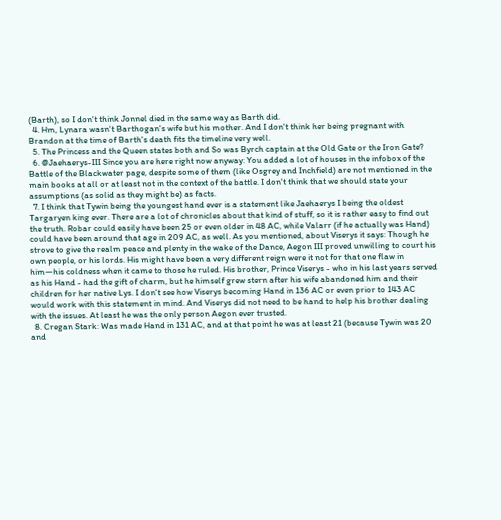(Barth), so I don't think Jonnel died in the same way as Barth did.
  4. Hm, Lynara wasn't Barthogan's wife but his mother. And I don't think her being pregnant with Brandon at the time of Barth's death fits the timeline very well.
  5. The Princess and the Queen states both and So was Byrch captain at the Old Gate or the Iron Gate?
  6. @Jaehaerys-III Since you are here right now anyway: You added a lot of houses in the infobox of the Battle of the Blackwater page, despite some of them (like Osgrey and Inchfield) are not mentioned in the main books at all or at least not in the context of the battle. I don't think that we should state your assumptions (as solid as they might be) as facts.
  7. I think that Tywin being the youngest hand ever is a statement like Jaehaerys I being the oldest Targaryen king ever. There are a lot of chronicles about that kind of stuff, so it is rather easy to find out the truth. Robar could easily have been 25 or even older in 48 AC, while Valarr (if he actually was Hand) could have been around that age in 209 AC, as well. As you mentioned, about Viserys it says: Though he strove to give the realm peace and plenty in the wake of the Dance, Aegon III proved unwilling to court his own people, or his lords. His might have been a very different reign were it not for that one flaw in him—his coldness when it came to those he ruled. His brother, Prince Viserys - who in his last years served as his Hand - had the gift of charm, but he himself grew stern after his wife abandoned him and their children for her native Lys. I don't see how Viserys becoming Hand in 136 AC or even prior to 143 AC would work with this statement in mind. And Viserys did not need to be hand to help his brother dealing with the issues. At least he was the only person Aegon ever trusted.
  8. Cregan Stark: Was made Hand in 131 AC, and at that point he was at least 21 (because Tywin was 20 and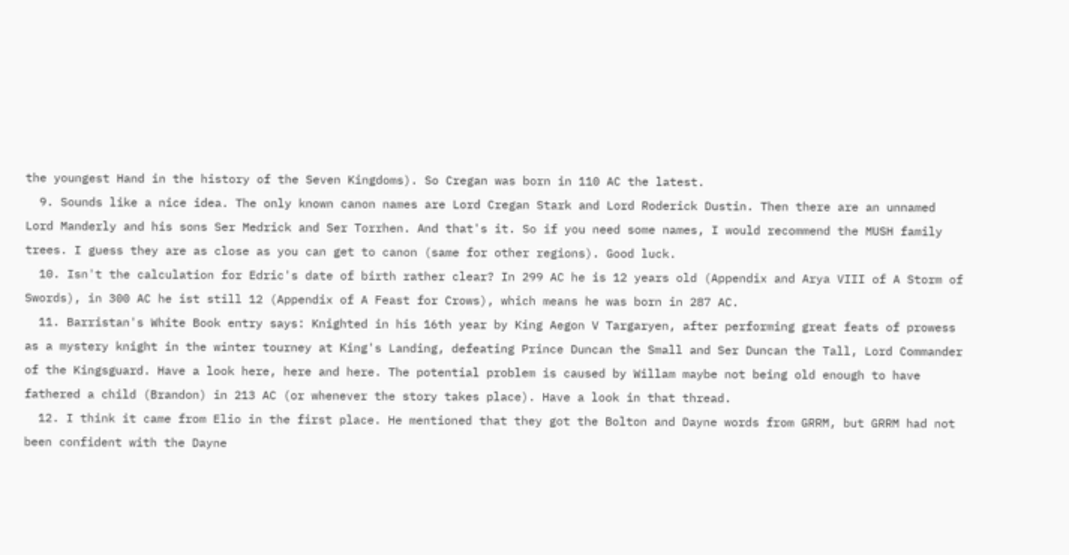the youngest Hand in the history of the Seven Kingdoms). So Cregan was born in 110 AC the latest.
  9. Sounds like a nice idea. The only known canon names are Lord Cregan Stark and Lord Roderick Dustin. Then there are an unnamed Lord Manderly and his sons Ser Medrick and Ser Torrhen. And that's it. So if you need some names, I would recommend the MUSH family trees. I guess they are as close as you can get to canon (same for other regions). Good luck.
  10. Isn't the calculation for Edric's date of birth rather clear? In 299 AC he is 12 years old (Appendix and Arya VIII of A Storm of Swords), in 300 AC he ist still 12 (Appendix of A Feast for Crows), which means he was born in 287 AC.
  11. Barristan's White Book entry says: Knighted in his 16th year by King Aegon V Targaryen, after performing great feats of prowess as a mystery knight in the winter tourney at King's Landing, defeating Prince Duncan the Small and Ser Duncan the Tall, Lord Commander of the Kingsguard. Have a look here, here and here. The potential problem is caused by Willam maybe not being old enough to have fathered a child (Brandon) in 213 AC (or whenever the story takes place). Have a look in that thread.
  12. I think it came from Elio in the first place. He mentioned that they got the Bolton and Dayne words from GRRM, but GRRM had not been confident with the Dayne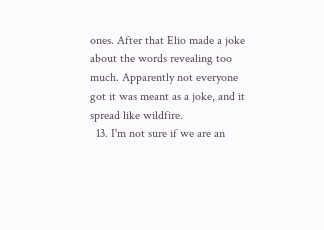ones. After that Elio made a joke about the words revealing too much. Apparently not everyone got it was meant as a joke, and it spread like wildfire.
  13. I'm not sure if we are an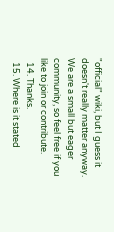"official" wiki, but I guess it doesn't really matter anyway. We are a small but eager community, so feel free if you like to join or contribute.
  14. Thanks.
  15. Where is it stated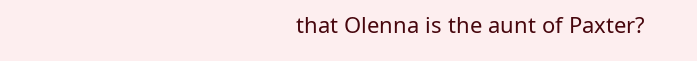that Olenna is the aunt of Paxter?